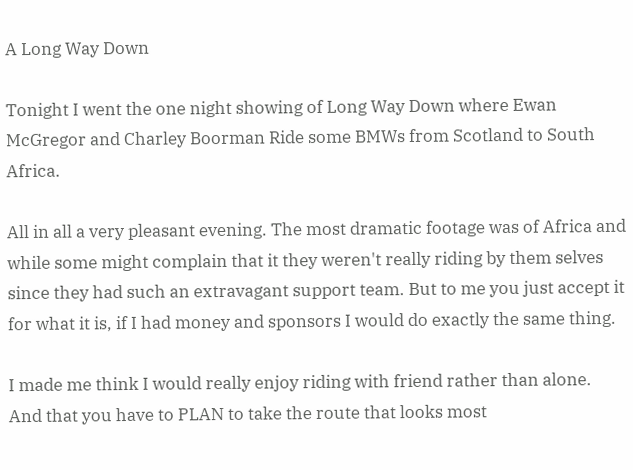A Long Way Down

Tonight I went the one night showing of Long Way Down where Ewan McGregor and Charley Boorman Ride some BMWs from Scotland to South Africa.

All in all a very pleasant evening. The most dramatic footage was of Africa and while some might complain that it they weren't really riding by them selves since they had such an extravagant support team. But to me you just accept it for what it is, if I had money and sponsors I would do exactly the same thing.

I made me think I would really enjoy riding with friend rather than alone. And that you have to PLAN to take the route that looks most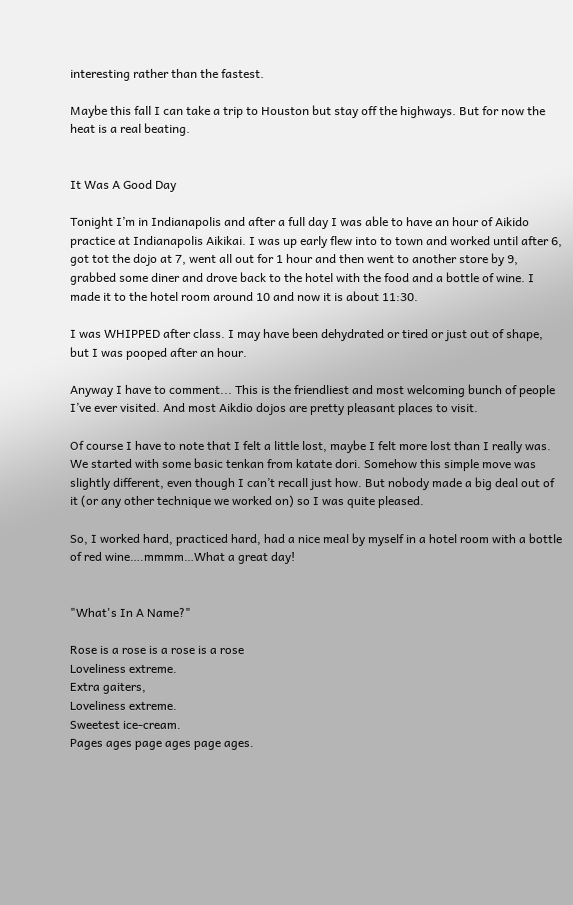interesting rather than the fastest.

Maybe this fall I can take a trip to Houston but stay off the highways. But for now the heat is a real beating.


It Was A Good Day

Tonight I’m in Indianapolis and after a full day I was able to have an hour of Aikido practice at Indianapolis Aikikai. I was up early flew into to town and worked until after 6, got tot the dojo at 7, went all out for 1 hour and then went to another store by 9, grabbed some diner and drove back to the hotel with the food and a bottle of wine. I made it to the hotel room around 10 and now it is about 11:30.

I was WHIPPED after class. I may have been dehydrated or tired or just out of shape, but I was pooped after an hour.

Anyway I have to comment... This is the friendliest and most welcoming bunch of people I’ve ever visited. And most Aikdio dojos are pretty pleasant places to visit.

Of course I have to note that I felt a little lost, maybe I felt more lost than I really was. We started with some basic tenkan from katate dori. Somehow this simple move was slightly different, even though I can’t recall just how. But nobody made a big deal out of it (or any other technique we worked on) so I was quite pleased.

So, I worked hard, practiced hard, had a nice meal by myself in a hotel room with a bottle of red wine….mmmm…What a great day!


"What's In A Name?"

Rose is a rose is a rose is a rose
Loveliness extreme.
Extra gaiters,
Loveliness extreme.
Sweetest ice-cream.
Pages ages page ages page ages.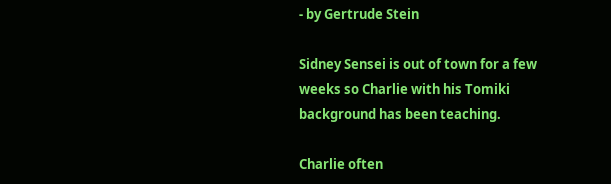- by Gertrude Stein

Sidney Sensei is out of town for a few weeks so Charlie with his Tomiki background has been teaching.

Charlie often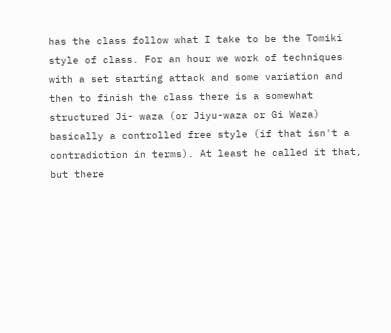has the class follow what I take to be the Tomiki style of class. For an hour we work of techniques with a set starting attack and some variation and then to finish the class there is a somewhat structured Ji- waza (or Jiyu-waza or Gi Waza) basically a controlled free style (if that isn't a contradiction in terms). At least he called it that, but there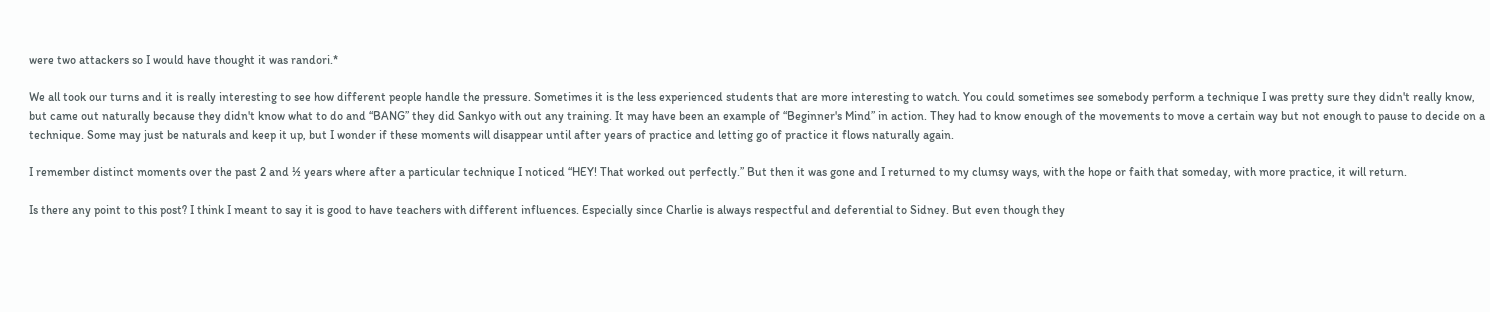were two attackers so I would have thought it was randori.*

We all took our turns and it is really interesting to see how different people handle the pressure. Sometimes it is the less experienced students that are more interesting to watch. You could sometimes see somebody perform a technique I was pretty sure they didn't really know, but came out naturally because they didn't know what to do and “BANG” they did Sankyo with out any training. It may have been an example of “Beginner's Mind” in action. They had to know enough of the movements to move a certain way but not enough to pause to decide on a technique. Some may just be naturals and keep it up, but I wonder if these moments will disappear until after years of practice and letting go of practice it flows naturally again.

I remember distinct moments over the past 2 and ½ years where after a particular technique I noticed “HEY! That worked out perfectly.” But then it was gone and I returned to my clumsy ways, with the hope or faith that someday, with more practice, it will return.

Is there any point to this post? I think I meant to say it is good to have teachers with different influences. Especially since Charlie is always respectful and deferential to Sidney. But even though they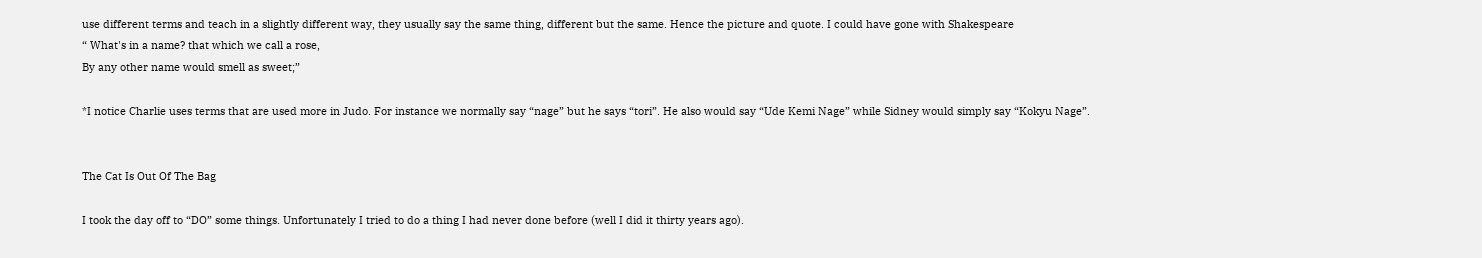use different terms and teach in a slightly different way, they usually say the same thing, different but the same. Hence the picture and quote. I could have gone with Shakespeare
“ What's in a name? that which we call a rose,
By any other name would smell as sweet;”

*I notice Charlie uses terms that are used more in Judo. For instance we normally say “nage” but he says “tori”. He also would say “Ude Kemi Nage” while Sidney would simply say “Kokyu Nage”.


The Cat Is Out Of The Bag

I took the day off to “DO” some things. Unfortunately I tried to do a thing I had never done before (well I did it thirty years ago).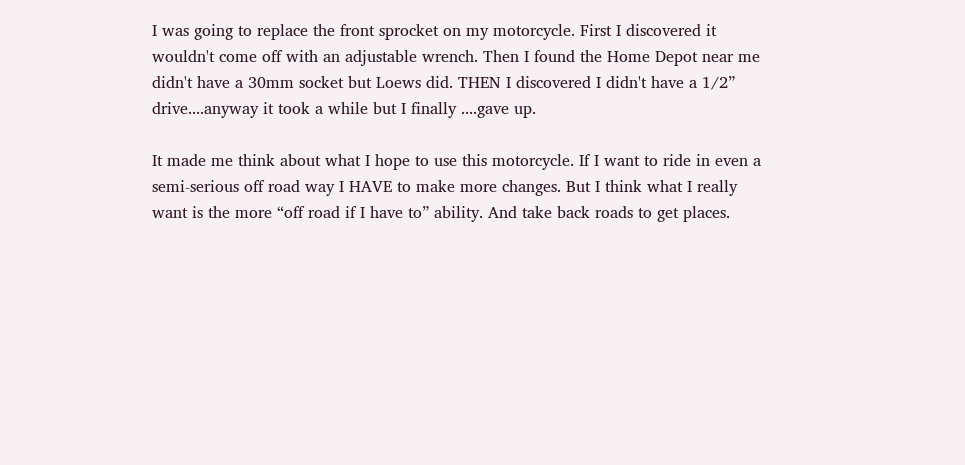I was going to replace the front sprocket on my motorcycle. First I discovered it wouldn't come off with an adjustable wrench. Then I found the Home Depot near me didn't have a 30mm socket but Loews did. THEN I discovered I didn't have a 1/2” drive....anyway it took a while but I finally ....gave up.

It made me think about what I hope to use this motorcycle. If I want to ride in even a semi-serious off road way I HAVE to make more changes. But I think what I really want is the more “off road if I have to” ability. And take back roads to get places.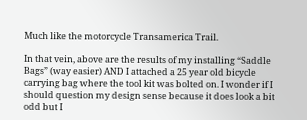Much like the motorcycle Transamerica Trail.

In that vein, above are the results of my installing “Saddle Bags” (way easier) AND I attached a 25 year old bicycle carrying bag where the tool kit was bolted on. I wonder if I should question my design sense because it does look a bit odd but I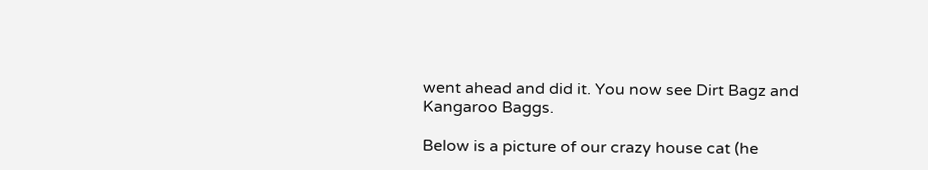went ahead and did it. You now see Dirt Bagz and Kangaroo Baggs.

Below is a picture of our crazy house cat (he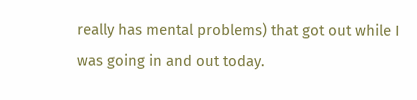really has mental problems) that got out while I was going in and out today.